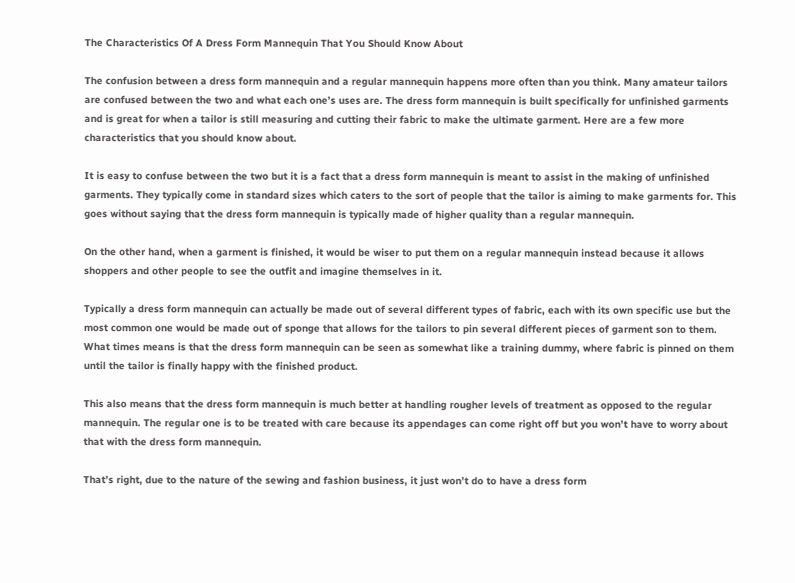The Characteristics Of A Dress Form Mannequin That You Should Know About

The confusion between a dress form mannequin and a regular mannequin happens more often than you think. Many amateur tailors are confused between the two and what each one’s uses are. The dress form mannequin is built specifically for unfinished garments and is great for when a tailor is still measuring and cutting their fabric to make the ultimate garment. Here are a few more characteristics that you should know about.

It is easy to confuse between the two but it is a fact that a dress form mannequin is meant to assist in the making of unfinished garments. They typically come in standard sizes which caters to the sort of people that the tailor is aiming to make garments for. This goes without saying that the dress form mannequin is typically made of higher quality than a regular mannequin.

On the other hand, when a garment is finished, it would be wiser to put them on a regular mannequin instead because it allows shoppers and other people to see the outfit and imagine themselves in it.

Typically a dress form mannequin can actually be made out of several different types of fabric, each with its own specific use but the most common one would be made out of sponge that allows for the tailors to pin several different pieces of garment son to them. What times means is that the dress form mannequin can be seen as somewhat like a training dummy, where fabric is pinned on them until the tailor is finally happy with the finished product.

This also means that the dress form mannequin is much better at handling rougher levels of treatment as opposed to the regular mannequin. The regular one is to be treated with care because its appendages can come right off but you won’t have to worry about that with the dress form mannequin.

That’s right, due to the nature of the sewing and fashion business, it just won’t do to have a dress form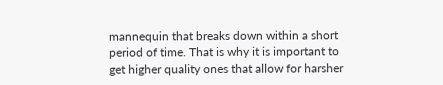mannequin that breaks down within a short period of time. That is why it is important to get higher quality ones that allow for harsher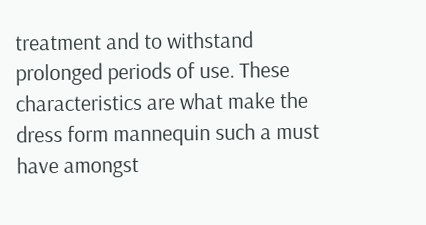treatment and to withstand prolonged periods of use. These characteristics are what make the dress form mannequin such a must have amongst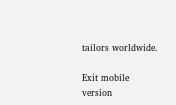tailors worldwide.

Exit mobile version